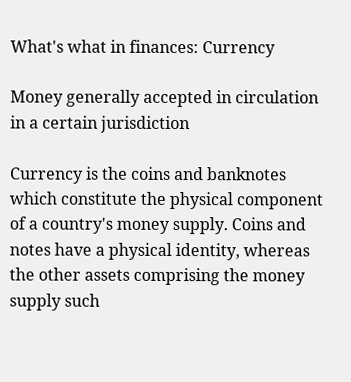What's what in finances: Currency

Money generally accepted in circulation in a certain jurisdiction

Currency is the coins and banknotes which constitute the physical component of a country's money supply. Coins and notes have a physical identity, whereas the other assets comprising the money supply such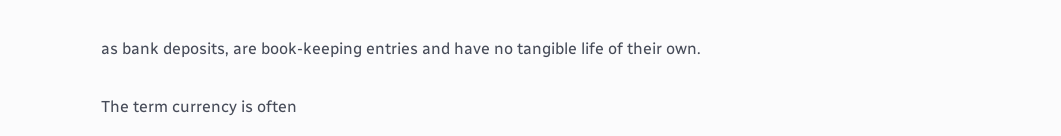as bank deposits, are book-keeping entries and have no tangible life of their own.

The term currency is often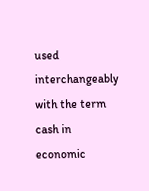used interchangeably with the term cash in economic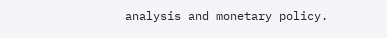analysis and monetary policy.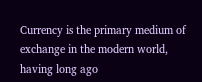Currency is the primary medium of exchange in the modern world, having long ago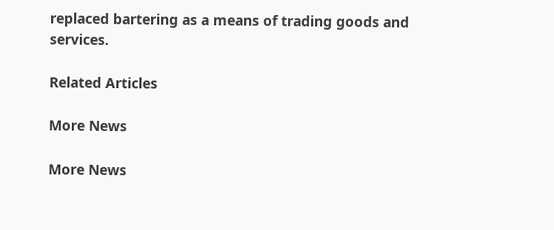replaced bartering as a means of trading goods and services.

Related Articles

More News

More News